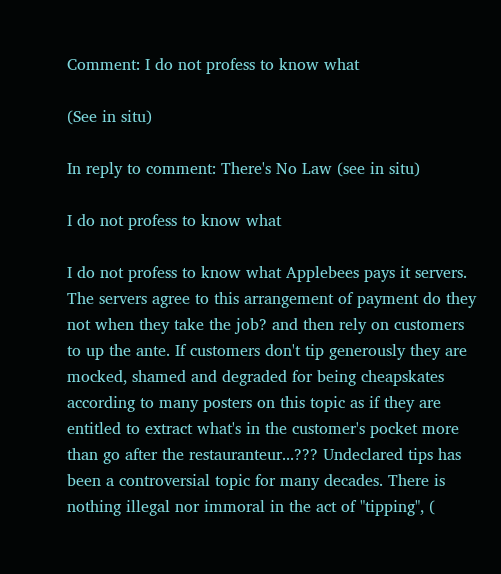Comment: I do not profess to know what

(See in situ)

In reply to comment: There's No Law (see in situ)

I do not profess to know what

I do not profess to know what Applebees pays it servers. The servers agree to this arrangement of payment do they not when they take the job? and then rely on customers to up the ante. If customers don't tip generously they are mocked, shamed and degraded for being cheapskates according to many posters on this topic as if they are entitled to extract what's in the customer's pocket more than go after the restauranteur...??? Undeclared tips has been a controversial topic for many decades. There is nothing illegal nor immoral in the act of "tipping", (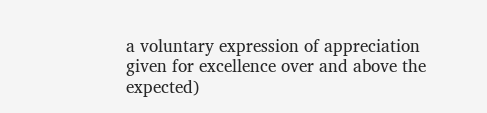a voluntary expression of appreciation given for excellence over and above the expected)